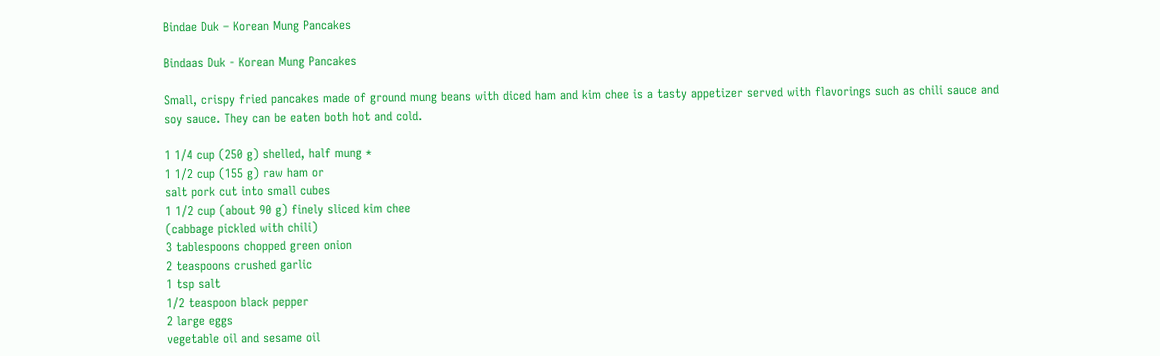Bindae Duk – Korean Mung Pancakes

Bindaas Duk - Korean Mung Pancakes

Small, crispy fried pancakes made of ground mung beans with diced ham and kim chee is a tasty appetizer served with flavorings such as chili sauce and soy sauce. They can be eaten both hot and cold.

1 1/4 cup (250 g) shelled, half mung *
1 1/2 cup (155 g) raw ham or
salt pork cut into small cubes
1 1/2 cup (about 90 g) finely sliced kim chee
(cabbage pickled with chili)
3 tablespoons chopped green onion
2 teaspoons crushed garlic
1 tsp salt
1/2 teaspoon black pepper
2 large eggs
vegetable oil and sesame oil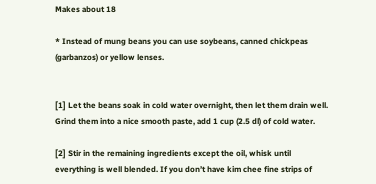Makes about 18

* Instead of mung beans you can use soybeans, canned chickpeas (garbanzos) or yellow lenses.


[1] Let the beans soak in cold water overnight, then let them drain well. Grind them into a nice smooth paste, add 1 cup (2.5 dl) of cold water.

[2] Stir in the remaining ingredients except the oil, whisk until everything is well blended. If you don’t have kim chee fine strips of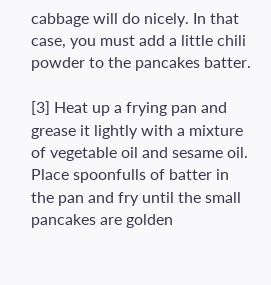cabbage will do nicely. In that case, you must add a little chili powder to the pancakes batter.

[3] Heat up a frying pan and grease it lightly with a mixture of vegetable oil and sesame oil. Place spoonfulls of batter in the pan and fry until the small pancakes are golden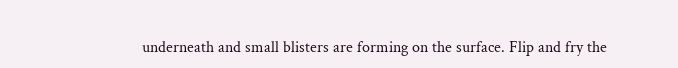underneath and small blisters are forming on the surface. Flip and fry the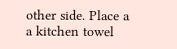other side. Place a a kitchen towel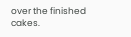over the finished cakes.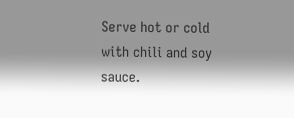Serve hot or cold with chili and soy sauce.